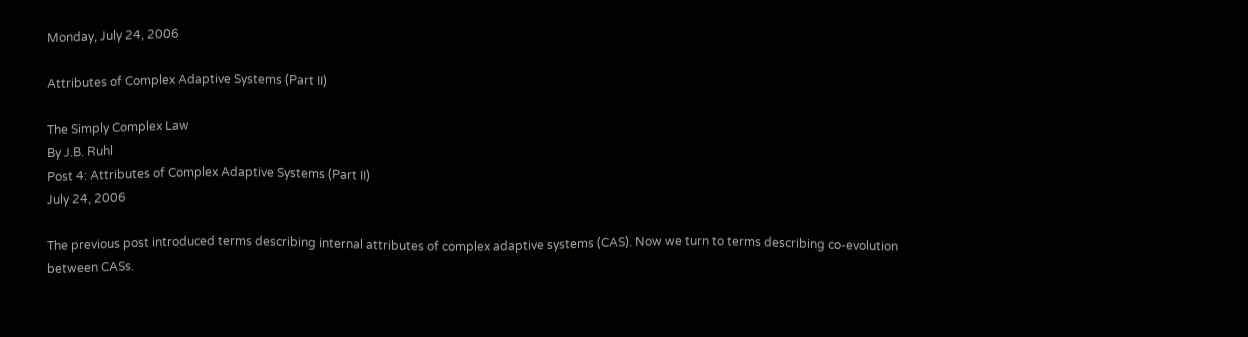Monday, July 24, 2006

Attributes of Complex Adaptive Systems (Part II)

The Simply Complex Law
By J.B. Ruhl
Post 4: Attributes of Complex Adaptive Systems (Part II)
July 24, 2006

The previous post introduced terms describing internal attributes of complex adaptive systems (CAS). Now we turn to terms describing co-evolution between CASs.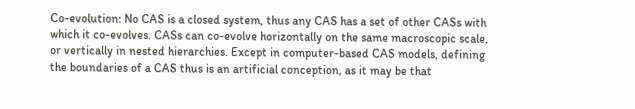Co-evolution: No CAS is a closed system, thus any CAS has a set of other CASs with which it co-evolves. CASs can co-evolve horizontally on the same macroscopic scale, or vertically in nested hierarchies. Except in computer-based CAS models, defining the boundaries of a CAS thus is an artificial conception, as it may be that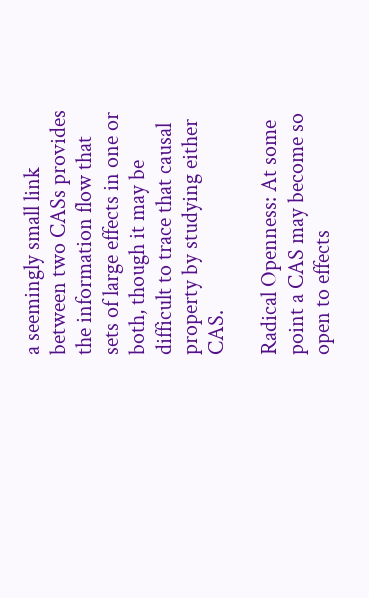a seemingly small link between two CASs provides the information flow that sets of large effects in one or both, though it may be difficult to trace that causal property by studying either CAS.

Radical Openness: At some point a CAS may become so open to effects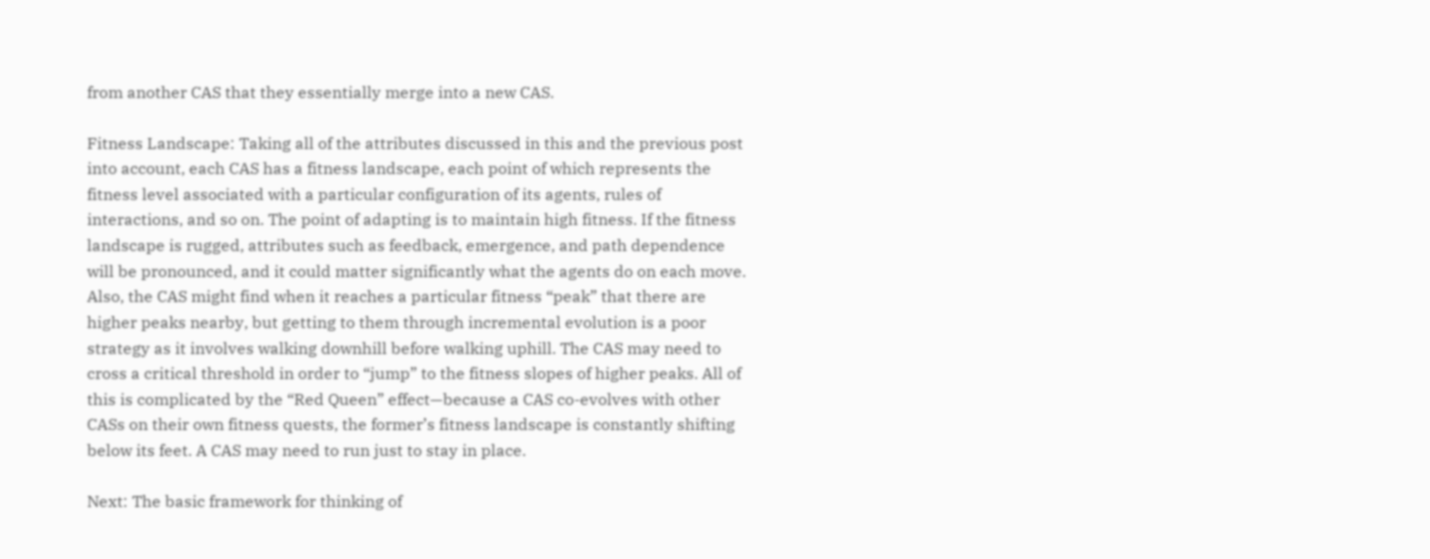from another CAS that they essentially merge into a new CAS.

Fitness Landscape: Taking all of the attributes discussed in this and the previous post into account, each CAS has a fitness landscape, each point of which represents the fitness level associated with a particular configuration of its agents, rules of interactions, and so on. The point of adapting is to maintain high fitness. If the fitness landscape is rugged, attributes such as feedback, emergence, and path dependence will be pronounced, and it could matter significantly what the agents do on each move. Also, the CAS might find when it reaches a particular fitness “peak” that there are higher peaks nearby, but getting to them through incremental evolution is a poor strategy as it involves walking downhill before walking uphill. The CAS may need to cross a critical threshold in order to “jump” to the fitness slopes of higher peaks. All of this is complicated by the “Red Queen” effect—because a CAS co-evolves with other CASs on their own fitness quests, the former’s fitness landscape is constantly shifting below its feet. A CAS may need to run just to stay in place.

Next: The basic framework for thinking of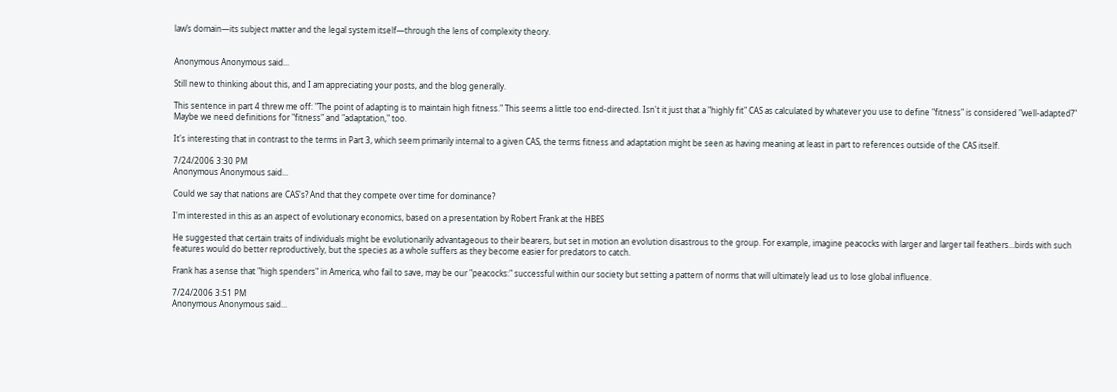law’s domain—its subject matter and the legal system itself—through the lens of complexity theory.


Anonymous Anonymous said...

Still new to thinking about this, and I am appreciating your posts, and the blog generally.

This sentence in part 4 threw me off: "The point of adapting is to maintain high fitness." This seems a little too end-directed. Isn't it just that a "highly fit" CAS as calculated by whatever you use to define "fitness" is considered "well-adapted?" Maybe we need definitions for "fitness" and "adaptation," too.

It's interesting that in contrast to the terms in Part 3, which seem primarily internal to a given CAS, the terms fitness and adaptation might be seen as having meaning at least in part to references outside of the CAS itself.

7/24/2006 3:30 PM
Anonymous Anonymous said...

Could we say that nations are CAS's? And that they compete over time for dominance?

I'm interested in this as an aspect of evolutionary economics, based on a presentation by Robert Frank at the HBES

He suggested that certain traits of individuals might be evolutionarily advantageous to their bearers, but set in motion an evolution disastrous to the group. For example, imagine peacocks with larger and larger tail feathers...birds with such features would do better reproductively, but the species as a whole suffers as they become easier for predators to catch.

Frank has a sense that "high spenders" in America, who fail to save, may be our "peacocks:" successful within our society but setting a pattern of norms that will ultimately lead us to lose global influence.

7/24/2006 3:51 PM
Anonymous Anonymous said...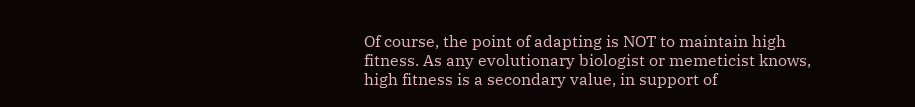Of course, the point of adapting is NOT to maintain high fitness. As any evolutionary biologist or memeticist knows, high fitness is a secondary value, in support of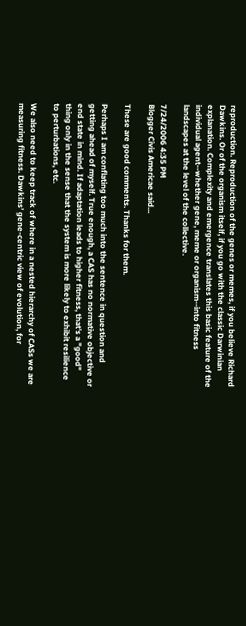reproduction. Reproduction of the genes or memes, if you believe Richard Dawkins. Or of the organism itself, if you go with the classic Darwinian explanation. Complexity and emergence translates this basic feature of the individual agent--whether gene, meme or organism--into fitness landscapes at the level of the collective.

7/24/2006 4:35 PM
Blogger Civis Americae said...

These are good comments. Thanks for them.

Perhaps I am conflating too much into the sentence in question and getting ahead of myself. True enough, a CAS has no normative objective or end state in mind. If adaptation leads to higher fitness, that's a "good" thing only in the sense that the system is more likely to exhibit resilience to perturbations, etc.

We also need to keep track of where in a nested hierarchy of CASs we are measuring fitness. Dawkins’ gene-centric view of evolution, for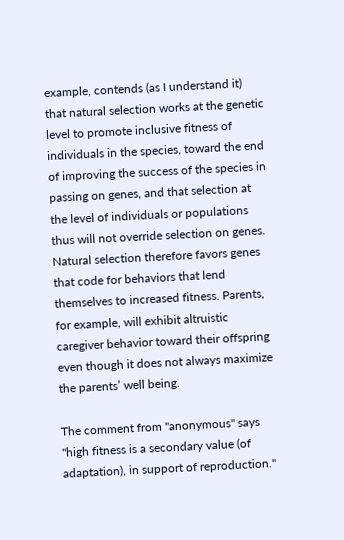example, contends (as I understand it) that natural selection works at the genetic level to promote inclusive fitness of individuals in the species, toward the end of improving the success of the species in passing on genes, and that selection at the level of individuals or populations thus will not override selection on genes. Natural selection therefore favors genes that code for behaviors that lend themselves to increased fitness. Parents, for example, will exhibit altruistic caregiver behavior toward their offspring even though it does not always maximize the parents’ well being.

The comment from "anonymous" says "high fitness is a secondary value (of adaptation), in support of reproduction."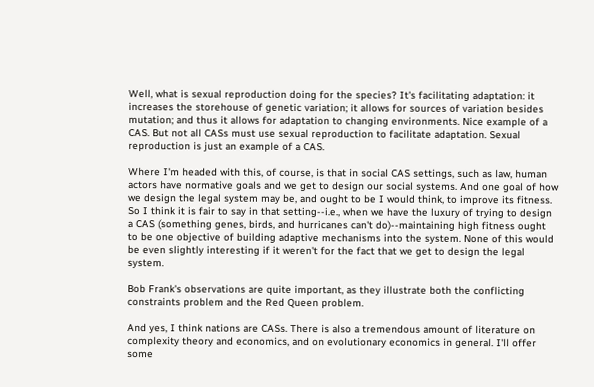Well, what is sexual reproduction doing for the species? It's facilitating adaptation: it increases the storehouse of genetic variation; it allows for sources of variation besides mutation; and thus it allows for adaptation to changing environments. Nice example of a CAS. But not all CASs must use sexual reproduction to facilitate adaptation. Sexual reproduction is just an example of a CAS.

Where I'm headed with this, of course, is that in social CAS settings, such as law, human actors have normative goals and we get to design our social systems. And one goal of how we design the legal system may be, and ought to be I would think, to improve its fitness. So I think it is fair to say in that setting--i.e., when we have the luxury of trying to design a CAS (something genes, birds, and hurricanes can't do)--maintaining high fitness ought to be one objective of building adaptive mechanisms into the system. None of this would be even slightly interesting if it weren't for the fact that we get to design the legal system.

Bob Frank's observations are quite important, as they illustrate both the conflicting constraints problem and the Red Queen problem.

And yes, I think nations are CASs. There is also a tremendous amount of literature on complexity theory and economics, and on evolutionary economics in general. I'll offer some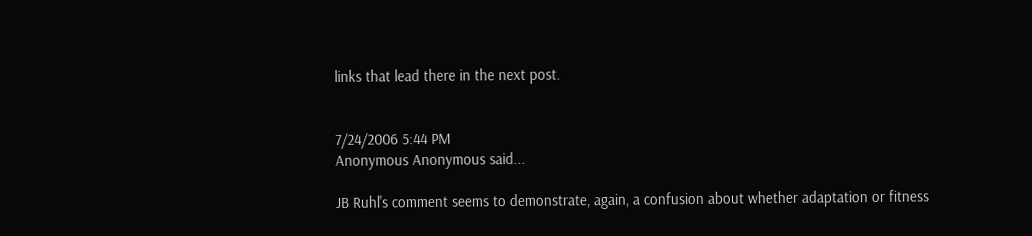links that lead there in the next post.


7/24/2006 5:44 PM
Anonymous Anonymous said...

JB Ruhl's comment seems to demonstrate, again, a confusion about whether adaptation or fitness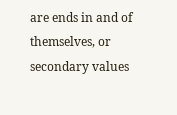are ends in and of themselves, or secondary values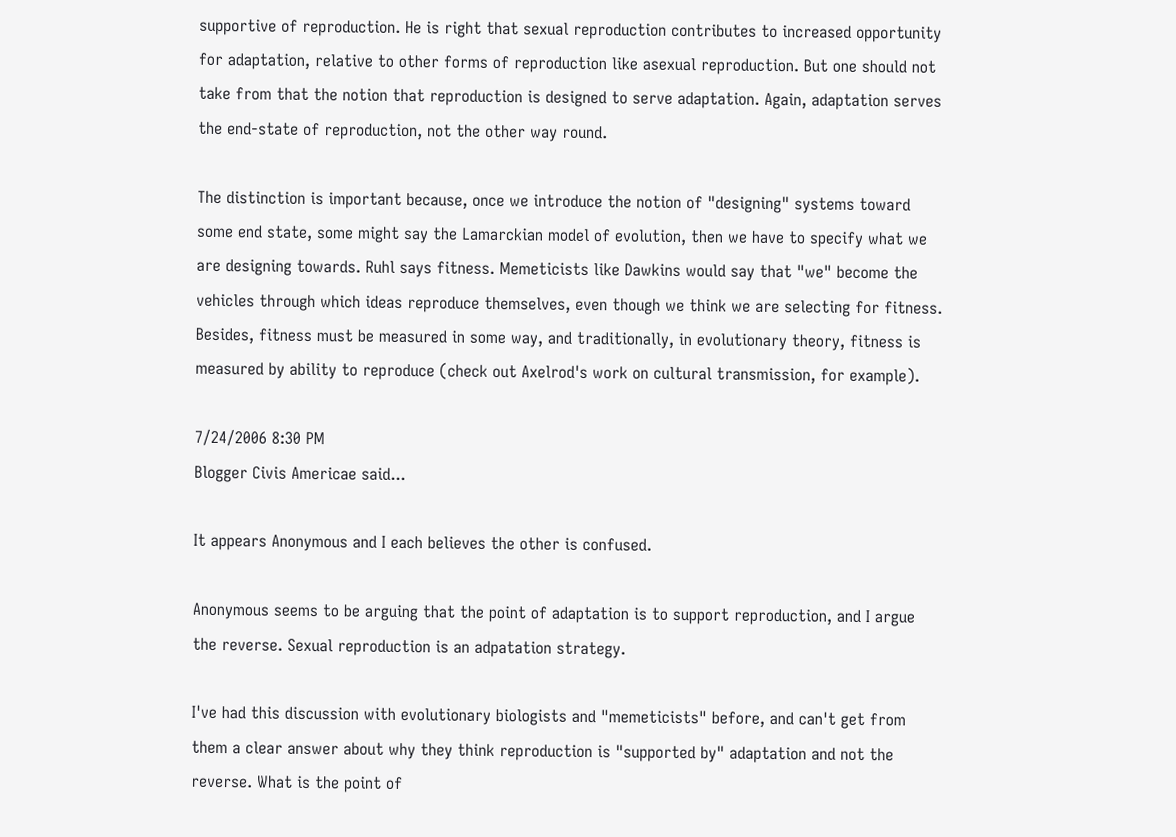supportive of reproduction. He is right that sexual reproduction contributes to increased opportunity for adaptation, relative to other forms of reproduction like asexual reproduction. But one should not take from that the notion that reproduction is designed to serve adaptation. Again, adaptation serves the end-state of reproduction, not the other way round.

The distinction is important because, once we introduce the notion of "designing" systems toward some end state, some might say the Lamarckian model of evolution, then we have to specify what we are designing towards. Ruhl says fitness. Memeticists like Dawkins would say that "we" become the vehicles through which ideas reproduce themselves, even though we think we are selecting for fitness. Besides, fitness must be measured in some way, and traditionally, in evolutionary theory, fitness is measured by ability to reproduce (check out Axelrod's work on cultural transmission, for example).

7/24/2006 8:30 PM
Blogger Civis Americae said...

It appears Anonymous and I each believes the other is confused.

Anonymous seems to be arguing that the point of adaptation is to support reproduction, and I argue the reverse. Sexual reproduction is an adpatation strategy.

I've had this discussion with evolutionary biologists and "memeticists" before, and can't get from them a clear answer about why they think reproduction is "supported by" adaptation and not the reverse. What is the point of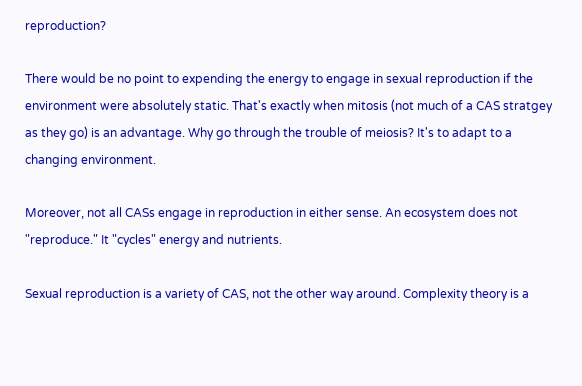reproduction?

There would be no point to expending the energy to engage in sexual reproduction if the environment were absolutely static. That's exactly when mitosis (not much of a CAS stratgey as they go) is an advantage. Why go through the trouble of meiosis? It's to adapt to a changing environment.

Moreover, not all CASs engage in reproduction in either sense. An ecosystem does not "reproduce." It "cycles" energy and nutrients.

Sexual reproduction is a variety of CAS, not the other way around. Complexity theory is a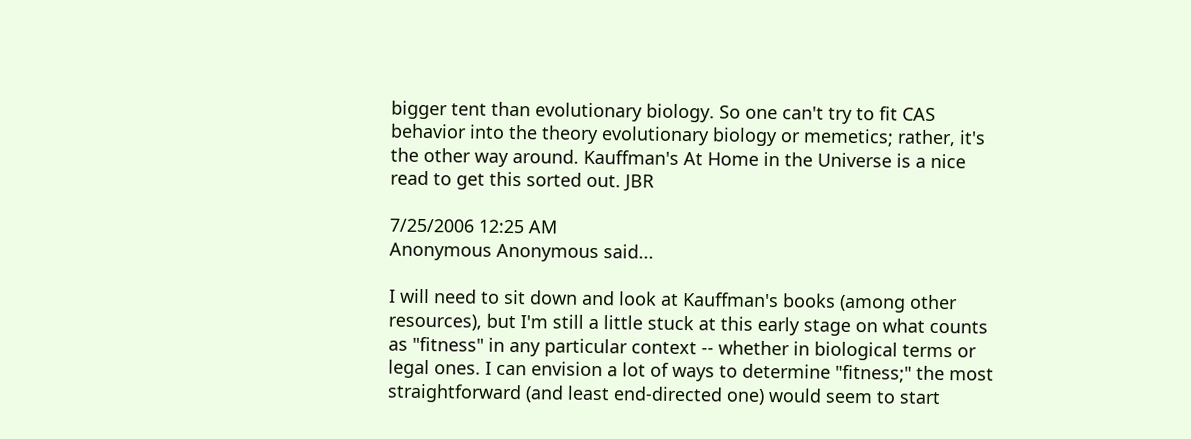bigger tent than evolutionary biology. So one can't try to fit CAS behavior into the theory evolutionary biology or memetics; rather, it's the other way around. Kauffman's At Home in the Universe is a nice read to get this sorted out. JBR

7/25/2006 12:25 AM
Anonymous Anonymous said...

I will need to sit down and look at Kauffman's books (among other resources), but I'm still a little stuck at this early stage on what counts as "fitness" in any particular context -- whether in biological terms or legal ones. I can envision a lot of ways to determine "fitness;" the most straightforward (and least end-directed one) would seem to start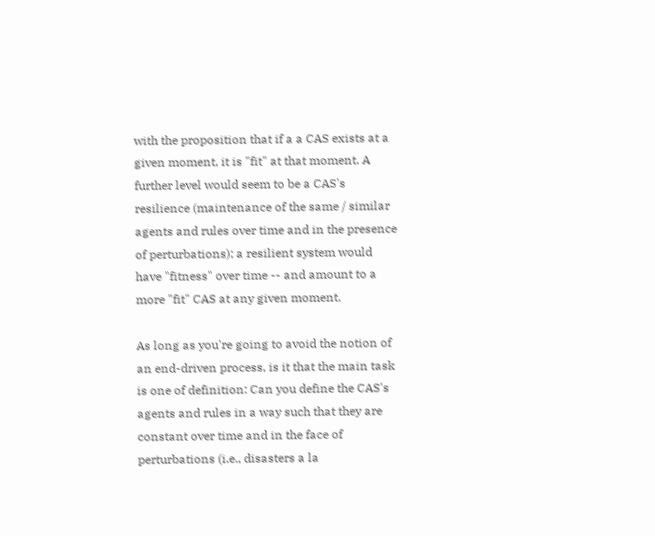with the proposition that if a a CAS exists at a given moment, it is "fit" at that moment. A further level would seem to be a CAS's resilience (maintenance of the same / similar agents and rules over time and in the presence of perturbations); a resilient system would have "fitness" over time -- and amount to a more "fit" CAS at any given moment.

As long as you're going to avoid the notion of an end-driven process, is it that the main task is one of definition: Can you define the CAS's agents and rules in a way such that they are constant over time and in the face of perturbations (i.e., disasters a la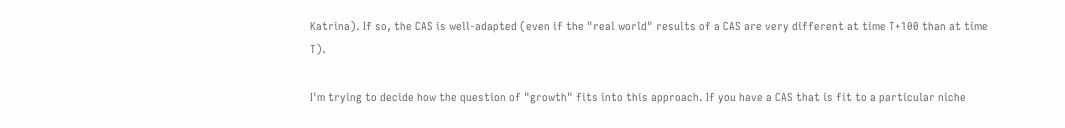Katrina). If so, the CAS is well-adapted (even if the "real world" results of a CAS are very different at time T+100 than at time T).

I'm trying to decide how the question of "growth" fits into this approach. If you have a CAS that is fit to a particular niche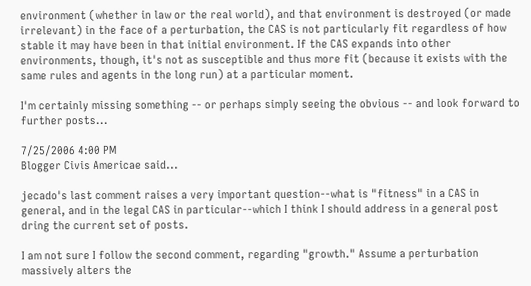environment (whether in law or the real world), and that environment is destroyed (or made irrelevant) in the face of a perturbation, the CAS is not particularly fit regardless of how stable it may have been in that initial environment. If the CAS expands into other environments, though, it's not as susceptible and thus more fit (because it exists with the same rules and agents in the long run) at a particular moment.

I'm certainly missing something -- or perhaps simply seeing the obvious -- and look forward to further posts...

7/25/2006 4:00 PM
Blogger Civis Americae said...

jecado's last comment raises a very important question--what is "fitness" in a CAS in general, and in the legal CAS in particular--which I think I should address in a general post dring the current set of posts.

I am not sure I follow the second comment, regarding "growth." Assume a perturbation massively alters the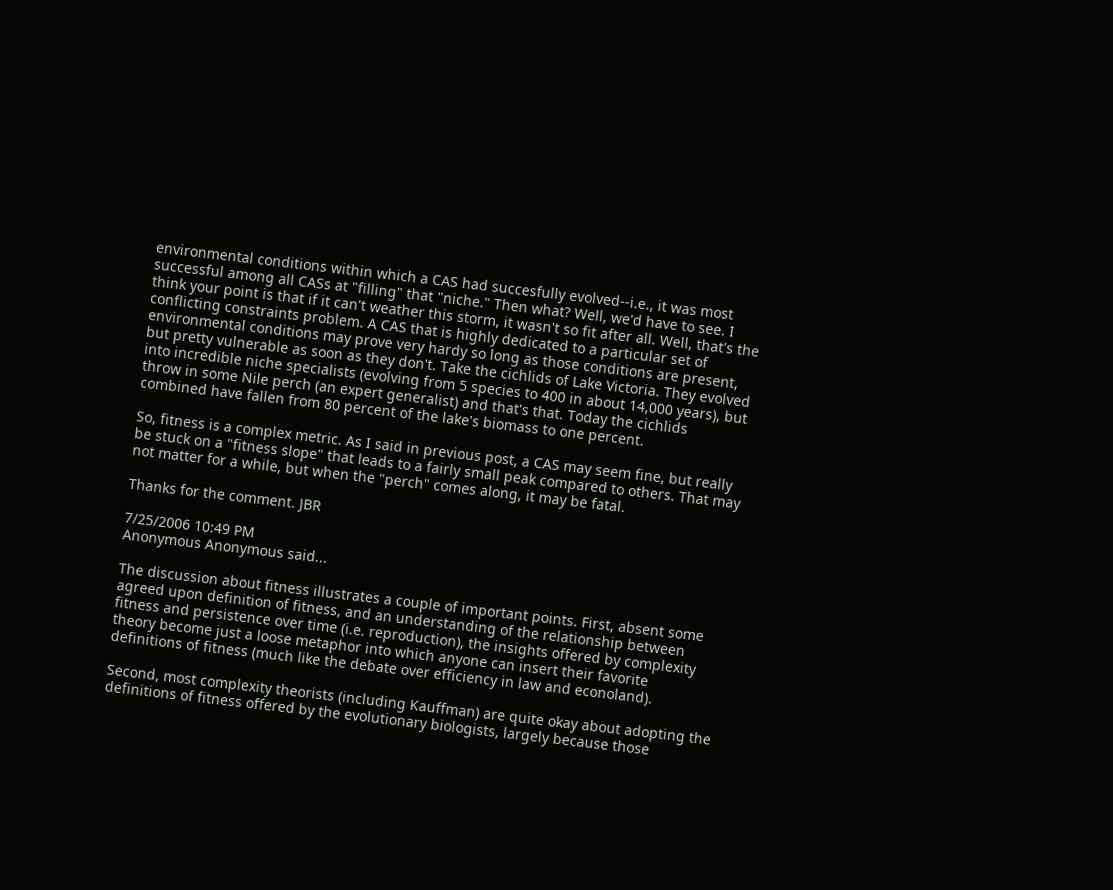environmental conditions within which a CAS had succesfully evolved--i.e., it was most successful among all CASs at "filling" that "niche." Then what? Well, we'd have to see. I think your point is that if it can't weather this storm, it wasn't so fit after all. Well, that's the conflicting constraints problem. A CAS that is highly dedicated to a particular set of environmental conditions may prove very hardy so long as those conditions are present, but pretty vulnerable as soon as they don't. Take the cichlids of Lake Victoria. They evolved into incredible niche specialists (evolving from 5 species to 400 in about 14,000 years), but throw in some Nile perch (an expert generalist) and that's that. Today the cichlids combined have fallen from 80 percent of the lake's biomass to one percent.

So, fitness is a complex metric. As I said in previous post, a CAS may seem fine, but really be stuck on a "fitness slope" that leads to a fairly small peak compared to others. That may not matter for a while, but when the "perch" comes along, it may be fatal.

Thanks for the comment. JBR

7/25/2006 10:49 PM
Anonymous Anonymous said...

The discussion about fitness illustrates a couple of important points. First, absent some agreed upon definition of fitness, and an understanding of the relationship between fitness and persistence over time (i.e. reproduction), the insights offered by complexity theory become just a loose metaphor into which anyone can insert their favorite definitions of fitness (much like the debate over efficiency in law and econoland).

Second, most complexity theorists (including Kauffman) are quite okay about adopting the definitions of fitness offered by the evolutionary biologists, largely because those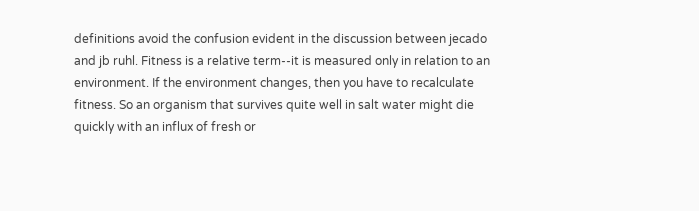definitions avoid the confusion evident in the discussion between jecado and jb ruhl. Fitness is a relative term--it is measured only in relation to an environment. If the environment changes, then you have to recalculate fitness. So an organism that survives quite well in salt water might die quickly with an influx of fresh or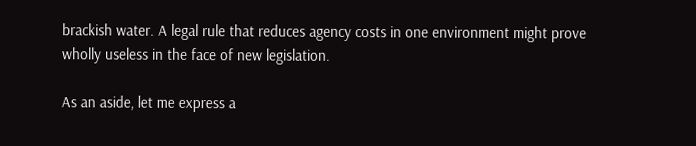brackish water. A legal rule that reduces agency costs in one environment might prove wholly useless in the face of new legislation.

As an aside, let me express a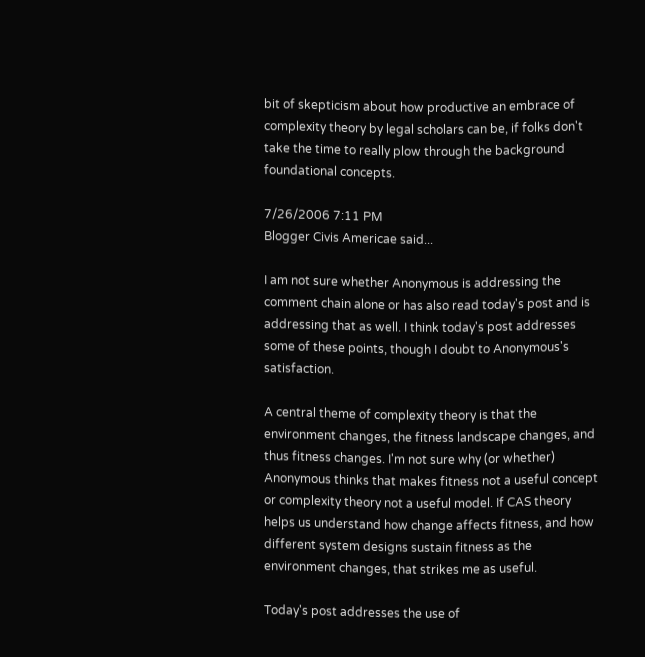bit of skepticism about how productive an embrace of complexity theory by legal scholars can be, if folks don't take the time to really plow through the background foundational concepts.

7/26/2006 7:11 PM
Blogger Civis Americae said...

I am not sure whether Anonymous is addressing the comment chain alone or has also read today's post and is addressing that as well. I think today's post addresses some of these points, though I doubt to Anonymous's satisfaction.

A central theme of complexity theory is that the environment changes, the fitness landscape changes, and thus fitness changes. I'm not sure why (or whether) Anonymous thinks that makes fitness not a useful concept or complexity theory not a useful model. If CAS theory helps us understand how change affects fitness, and how different system designs sustain fitness as the environment changes, that strikes me as useful.

Today's post addresses the use of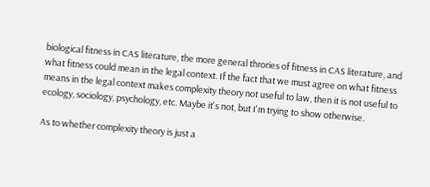biological fitness in CAS literature, the more general throries of fitness in CAS literature, and what fitness could mean in the legal context. If the fact that we must agree on what fitness means in the legal context makes complexity theory not useful to law, then it is not useful to ecology, sociology, psychology, etc. Maybe it's not, but I'm trying to show otherwise.

As to whether complexity theory is just a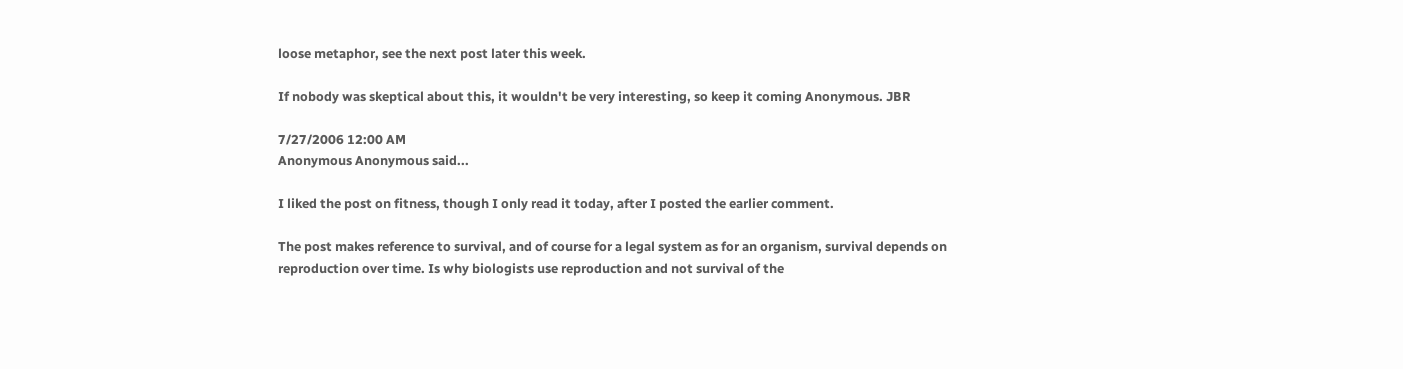loose metaphor, see the next post later this week.

If nobody was skeptical about this, it wouldn't be very interesting, so keep it coming Anonymous. JBR

7/27/2006 12:00 AM
Anonymous Anonymous said...

I liked the post on fitness, though I only read it today, after I posted the earlier comment.

The post makes reference to survival, and of course for a legal system as for an organism, survival depends on reproduction over time. Is why biologists use reproduction and not survival of the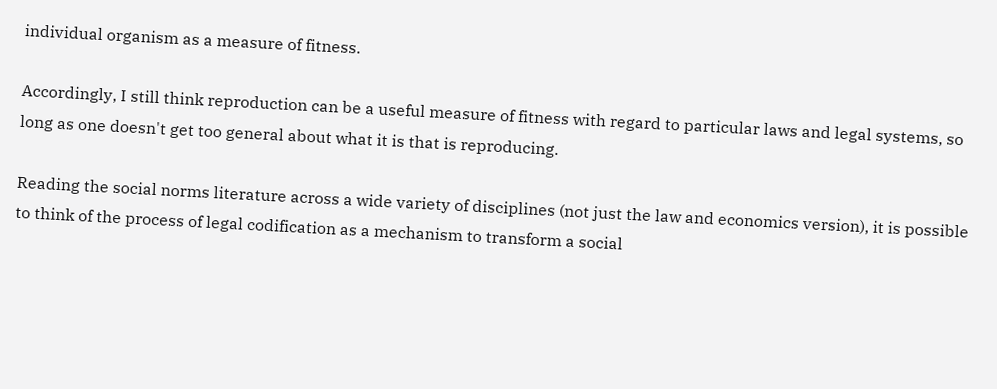individual organism as a measure of fitness.

Accordingly, I still think reproduction can be a useful measure of fitness with regard to particular laws and legal systems, so long as one doesn't get too general about what it is that is reproducing.

Reading the social norms literature across a wide variety of disciplines (not just the law and economics version), it is possible to think of the process of legal codification as a mechanism to transform a social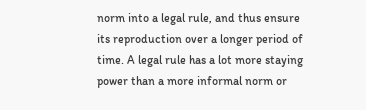norm into a legal rule, and thus ensure its reproduction over a longer period of time. A legal rule has a lot more staying power than a more informal norm or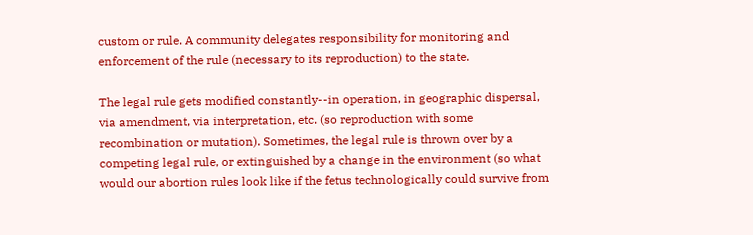custom or rule. A community delegates responsibility for monitoring and enforcement of the rule (necessary to its reproduction) to the state.

The legal rule gets modified constantly--in operation, in geographic dispersal, via amendment, via interpretation, etc. (so reproduction with some recombination or mutation). Sometimes, the legal rule is thrown over by a competing legal rule, or extinguished by a change in the environment (so what would our abortion rules look like if the fetus technologically could survive from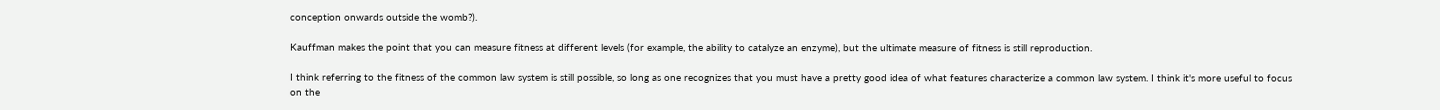conception onwards outside the womb?).

Kauffman makes the point that you can measure fitness at different levels (for example, the ability to catalyze an enzyme), but the ultimate measure of fitness is still reproduction.

I think referring to the fitness of the common law system is still possible, so long as one recognizes that you must have a pretty good idea of what features characterize a common law system. I think it's more useful to focus on the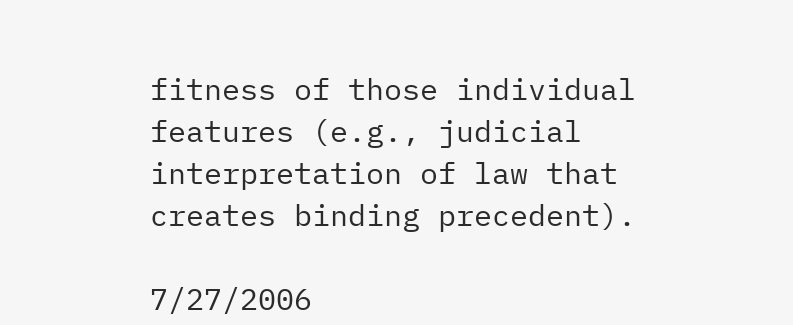fitness of those individual features (e.g., judicial interpretation of law that creates binding precedent).

7/27/2006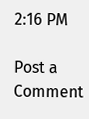2:16 PM

Post a Comment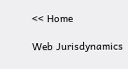<< Home

Web Jurisdynamics